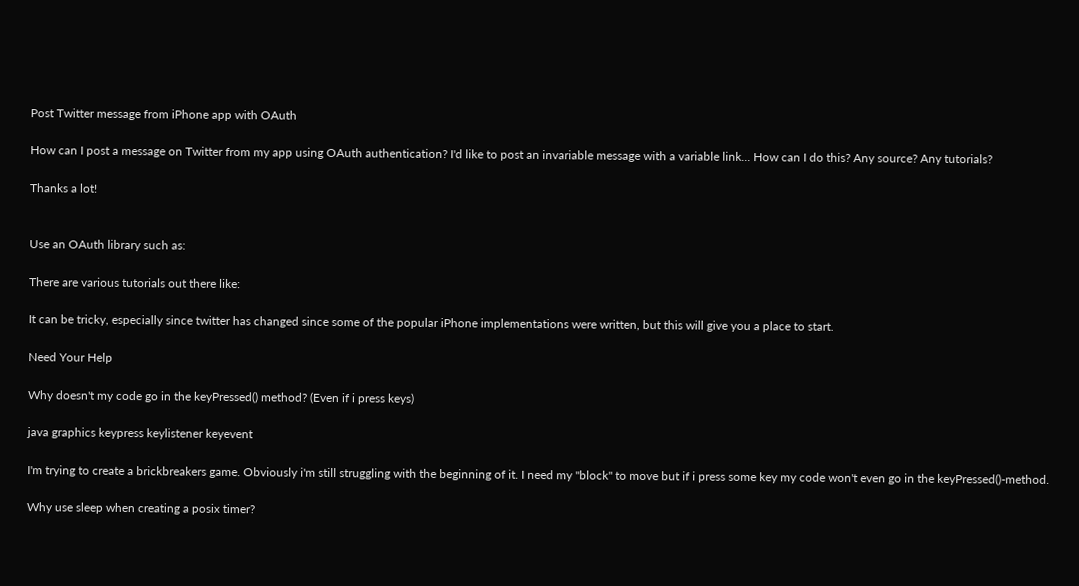Post Twitter message from iPhone app with OAuth

How can I post a message on Twitter from my app using OAuth authentication? I'd like to post an invariable message with a variable link... How can I do this? Any source? Any tutorials?

Thanks a lot!


Use an OAuth library such as:

There are various tutorials out there like:

It can be tricky, especially since twitter has changed since some of the popular iPhone implementations were written, but this will give you a place to start.

Need Your Help

Why doesn't my code go in the keyPressed() method? (Even if i press keys)

java graphics keypress keylistener keyevent

I'm trying to create a brickbreakers game. Obviously i'm still struggling with the beginning of it. I need my "block" to move but if i press some key my code won't even go in the keyPressed()-method.

Why use sleep when creating a posix timer?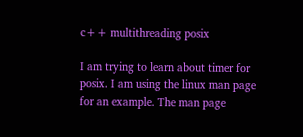c++ multithreading posix

I am trying to learn about timer for posix. I am using the linux man page for an example. The man page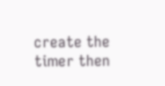create the timer then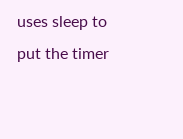uses sleep to put the timer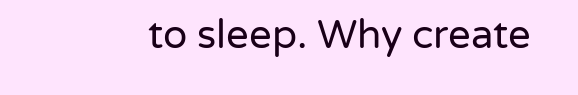to sleep. Why create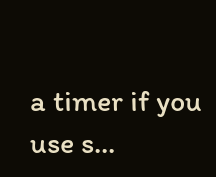a timer if you use s...